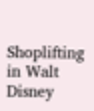Shoplifting in Walt Disney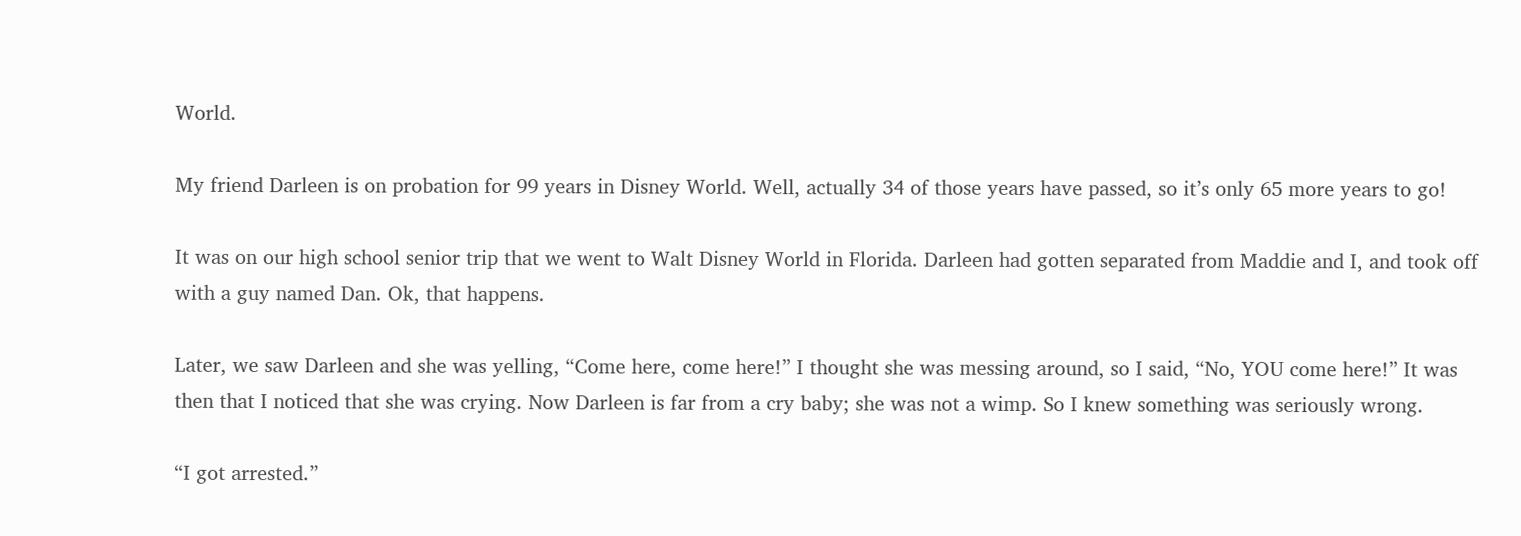World.

My friend Darleen is on probation for 99 years in Disney World. Well, actually 34 of those years have passed, so it’s only 65 more years to go!

It was on our high school senior trip that we went to Walt Disney World in Florida. Darleen had gotten separated from Maddie and I, and took off with a guy named Dan. Ok, that happens.

Later, we saw Darleen and she was yelling, “Come here, come here!” I thought she was messing around, so I said, “No, YOU come here!” It was then that I noticed that she was crying. Now Darleen is far from a cry baby; she was not a wimp. So I knew something was seriously wrong.

“I got arrested.”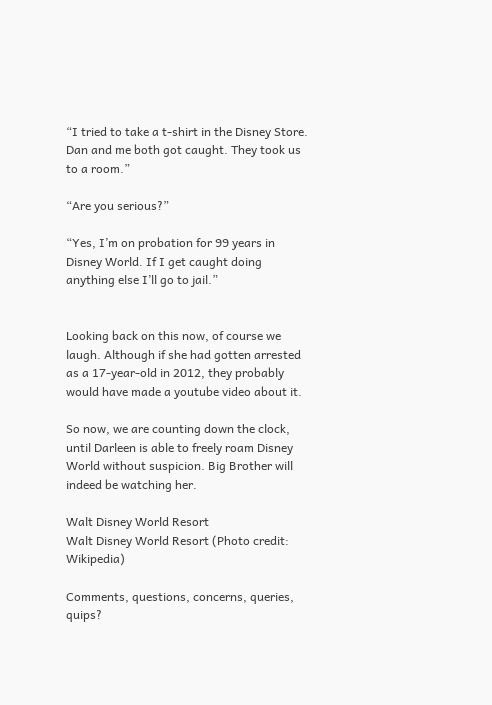“I tried to take a t-shirt in the Disney Store. Dan and me both got caught. They took us to a room.”

“Are you serious?”

“Yes, I’m on probation for 99 years in Disney World. If I get caught doing anything else I’ll go to jail.”


Looking back on this now, of course we laugh. Although if she had gotten arrested as a 17-year-old in 2012, they probably would have made a youtube video about it.

So now, we are counting down the clock, until Darleen is able to freely roam Disney World without suspicion. Big Brother will indeed be watching her.

Walt Disney World Resort
Walt Disney World Resort (Photo credit: Wikipedia)

Comments, questions, concerns, queries, quips?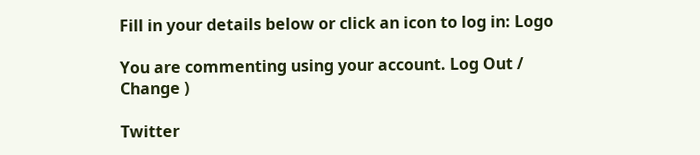Fill in your details below or click an icon to log in: Logo

You are commenting using your account. Log Out /  Change )

Twitter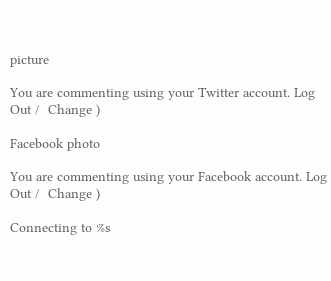picture

You are commenting using your Twitter account. Log Out /  Change )

Facebook photo

You are commenting using your Facebook account. Log Out /  Change )

Connecting to %s